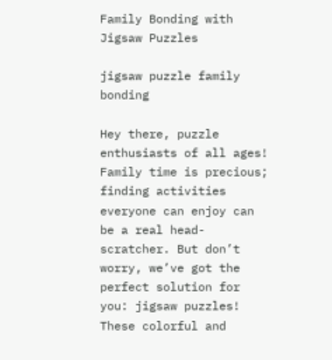Family Bonding with Jigsaw Puzzles

jigsaw puzzle family bonding

Hey there, puzzle enthusiasts of all ages! Family time is precious; finding activities everyone can enjoy can be a real head-scratcher. But don’t worry, we’ve got the perfect solution for you: jigsaw puzzles! These colorful and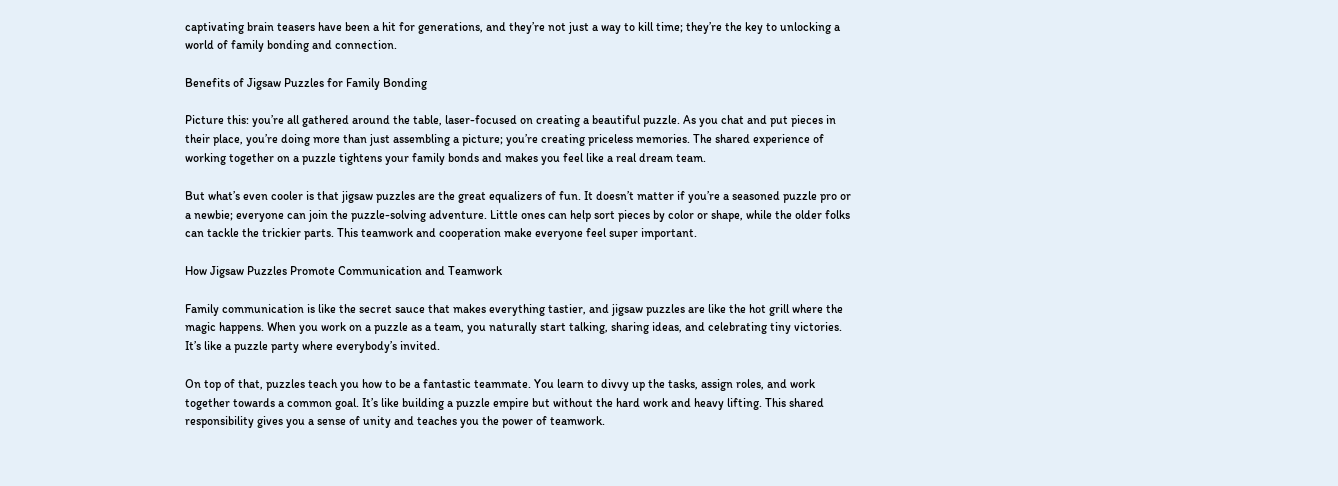captivating brain teasers have been a hit for generations, and they’re not just a way to kill time; they’re the key to unlocking a world of family bonding and connection.

Benefits of Jigsaw Puzzles for Family Bonding

Picture this: you’re all gathered around the table, laser-focused on creating a beautiful puzzle. As you chat and put pieces in their place, you’re doing more than just assembling a picture; you’re creating priceless memories. The shared experience of working together on a puzzle tightens your family bonds and makes you feel like a real dream team.

But what’s even cooler is that jigsaw puzzles are the great equalizers of fun. It doesn’t matter if you’re a seasoned puzzle pro or a newbie; everyone can join the puzzle-solving adventure. Little ones can help sort pieces by color or shape, while the older folks can tackle the trickier parts. This teamwork and cooperation make everyone feel super important.

How Jigsaw Puzzles Promote Communication and Teamwork

Family communication is like the secret sauce that makes everything tastier, and jigsaw puzzles are like the hot grill where the magic happens. When you work on a puzzle as a team, you naturally start talking, sharing ideas, and celebrating tiny victories. It’s like a puzzle party where everybody’s invited.

On top of that, puzzles teach you how to be a fantastic teammate. You learn to divvy up the tasks, assign roles, and work together towards a common goal. It’s like building a puzzle empire but without the hard work and heavy lifting. This shared responsibility gives you a sense of unity and teaches you the power of teamwork.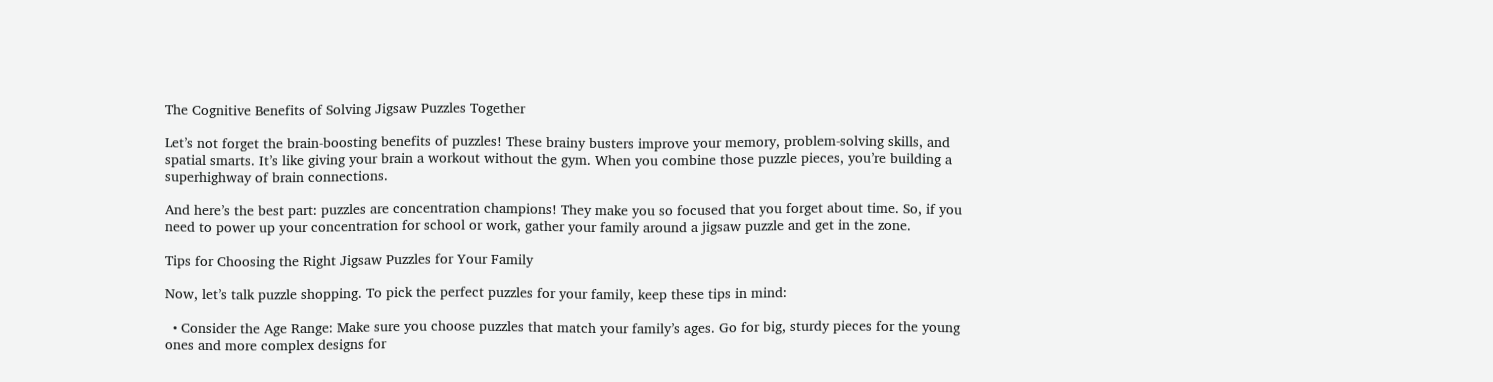The Cognitive Benefits of Solving Jigsaw Puzzles Together

Let’s not forget the brain-boosting benefits of puzzles! These brainy busters improve your memory, problem-solving skills, and spatial smarts. It’s like giving your brain a workout without the gym. When you combine those puzzle pieces, you’re building a superhighway of brain connections.

And here’s the best part: puzzles are concentration champions! They make you so focused that you forget about time. So, if you need to power up your concentration for school or work, gather your family around a jigsaw puzzle and get in the zone.

Tips for Choosing the Right Jigsaw Puzzles for Your Family

Now, let’s talk puzzle shopping. To pick the perfect puzzles for your family, keep these tips in mind:

  • Consider the Age Range: Make sure you choose puzzles that match your family’s ages. Go for big, sturdy pieces for the young ones and more complex designs for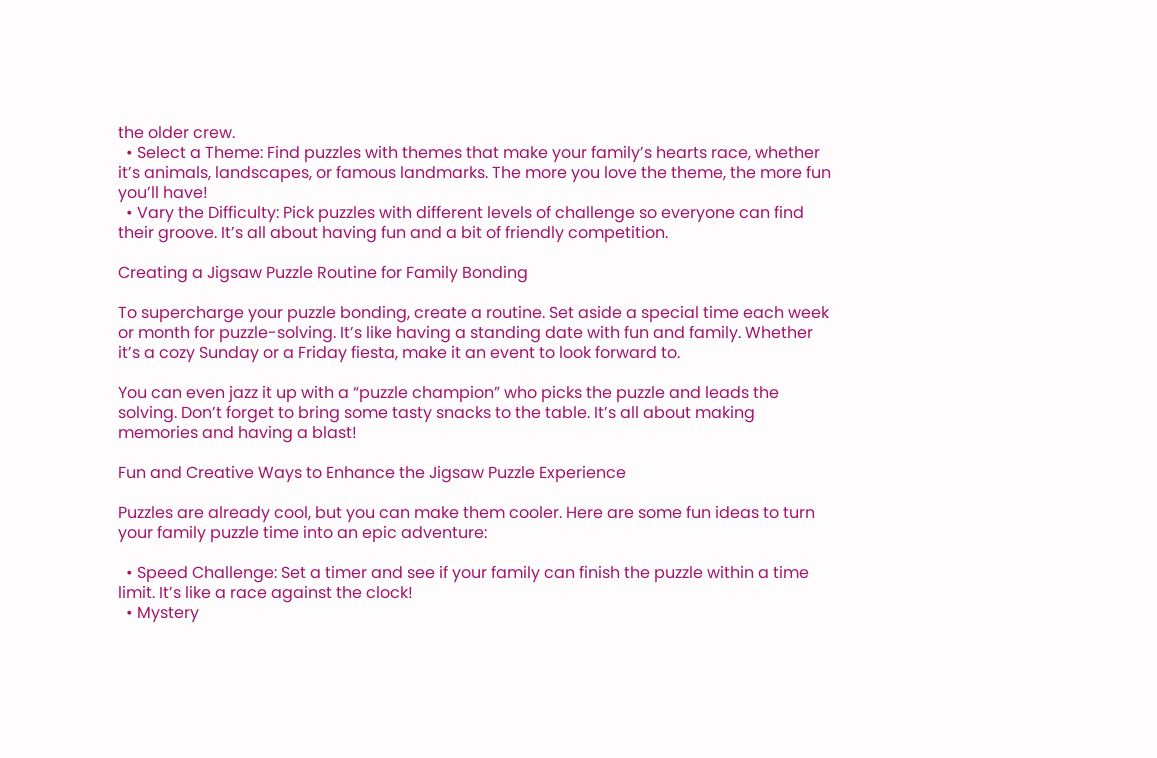the older crew.
  • Select a Theme: Find puzzles with themes that make your family’s hearts race, whether it’s animals, landscapes, or famous landmarks. The more you love the theme, the more fun you’ll have!
  • Vary the Difficulty: Pick puzzles with different levels of challenge so everyone can find their groove. It’s all about having fun and a bit of friendly competition.

Creating a Jigsaw Puzzle Routine for Family Bonding

To supercharge your puzzle bonding, create a routine. Set aside a special time each week or month for puzzle-solving. It’s like having a standing date with fun and family. Whether it’s a cozy Sunday or a Friday fiesta, make it an event to look forward to.

You can even jazz it up with a “puzzle champion” who picks the puzzle and leads the solving. Don’t forget to bring some tasty snacks to the table. It’s all about making memories and having a blast!

Fun and Creative Ways to Enhance the Jigsaw Puzzle Experience

Puzzles are already cool, but you can make them cooler. Here are some fun ideas to turn your family puzzle time into an epic adventure:

  • Speed Challenge: Set a timer and see if your family can finish the puzzle within a time limit. It’s like a race against the clock!
  • Mystery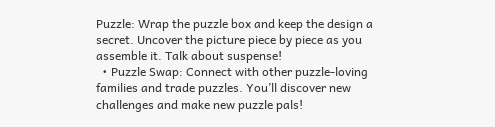Puzzle: Wrap the puzzle box and keep the design a secret. Uncover the picture piece by piece as you assemble it. Talk about suspense!
  • Puzzle Swap: Connect with other puzzle-loving families and trade puzzles. You’ll discover new challenges and make new puzzle pals!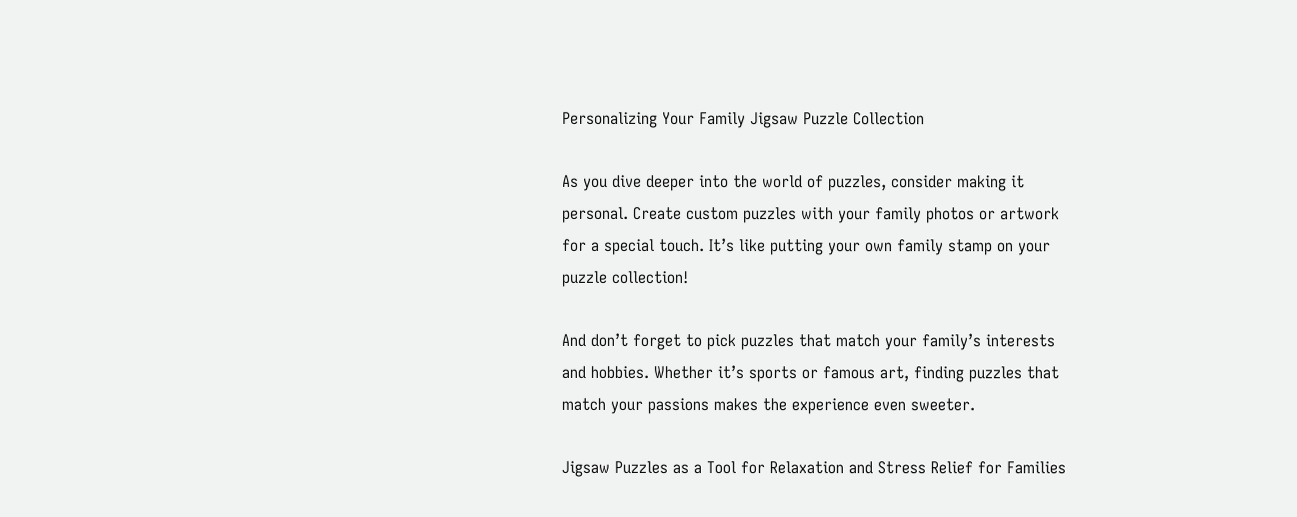Personalizing Your Family Jigsaw Puzzle Collection

As you dive deeper into the world of puzzles, consider making it personal. Create custom puzzles with your family photos or artwork for a special touch. It’s like putting your own family stamp on your puzzle collection!

And don’t forget to pick puzzles that match your family’s interests and hobbies. Whether it’s sports or famous art, finding puzzles that match your passions makes the experience even sweeter.

Jigsaw Puzzles as a Tool for Relaxation and Stress Relief for Families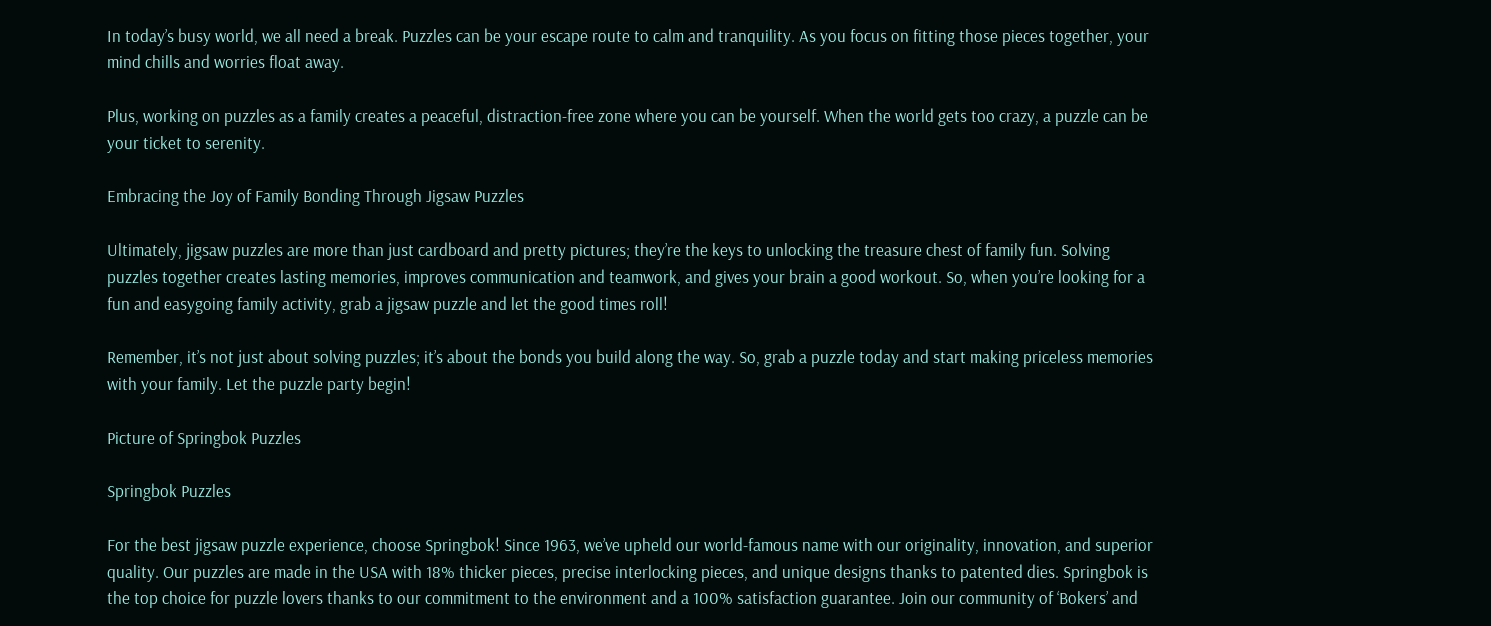In today’s busy world, we all need a break. Puzzles can be your escape route to calm and tranquility. As you focus on fitting those pieces together, your mind chills and worries float away.

Plus, working on puzzles as a family creates a peaceful, distraction-free zone where you can be yourself. When the world gets too crazy, a puzzle can be your ticket to serenity.

Embracing the Joy of Family Bonding Through Jigsaw Puzzles

Ultimately, jigsaw puzzles are more than just cardboard and pretty pictures; they’re the keys to unlocking the treasure chest of family fun. Solving puzzles together creates lasting memories, improves communication and teamwork, and gives your brain a good workout. So, when you’re looking for a fun and easygoing family activity, grab a jigsaw puzzle and let the good times roll!

Remember, it’s not just about solving puzzles; it’s about the bonds you build along the way. So, grab a puzzle today and start making priceless memories with your family. Let the puzzle party begin!

Picture of Springbok Puzzles

Springbok Puzzles

For the best jigsaw puzzle experience, choose Springbok! Since 1963, we’ve upheld our world-famous name with our originality, innovation, and superior quality. Our puzzles are made in the USA with 18% thicker pieces, precise interlocking pieces, and unique designs thanks to patented dies. Springbok is the top choice for puzzle lovers thanks to our commitment to the environment and a 100% satisfaction guarantee. Join our community of ‘Bokers’ and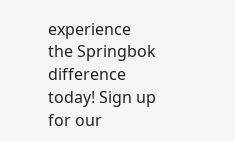experience the Springbok difference today! Sign up for our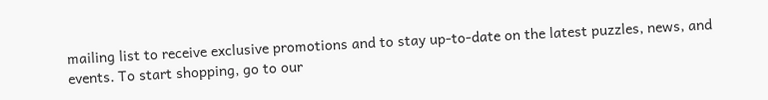mailing list to receive exclusive promotions and to stay up-to-date on the latest puzzles, news, and events. To start shopping, go to our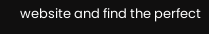website and find the perfect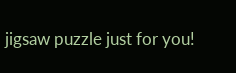jigsaw puzzle just for you!